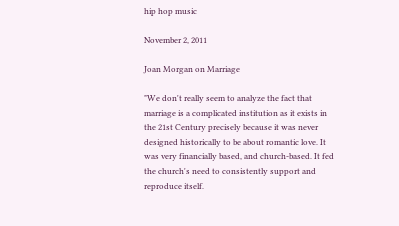hip hop music

November 2, 2011

Joan Morgan on Marriage

"We don't really seem to analyze the fact that marriage is a complicated institution as it exists in the 21st Century precisely because it was never designed historically to be about romantic love. It was very financially based, and church-based. It fed the church's need to consistently support and reproduce itself.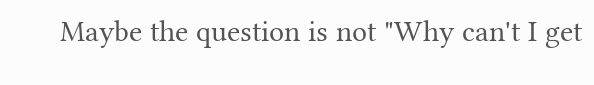Maybe the question is not "Why can't I get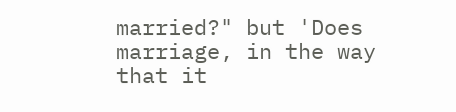married?" but 'Does marriage, in the way that it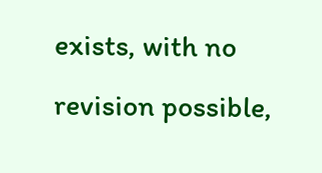exists, with no revision possible,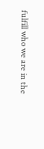fulfill who we are in the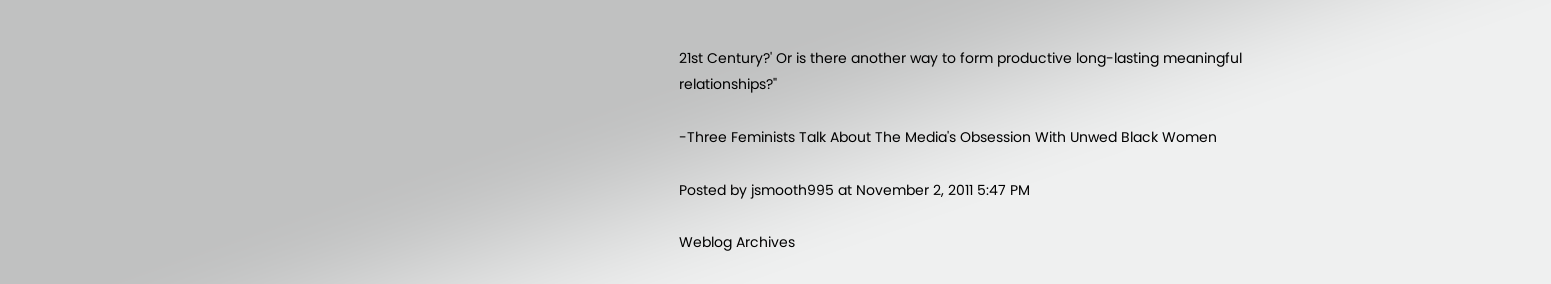21st Century?' Or is there another way to form productive long-lasting meaningful relationships?"

-Three Feminists Talk About The Media's Obsession With Unwed Black Women

Posted by jsmooth995 at November 2, 2011 5:47 PM

Weblog Archives